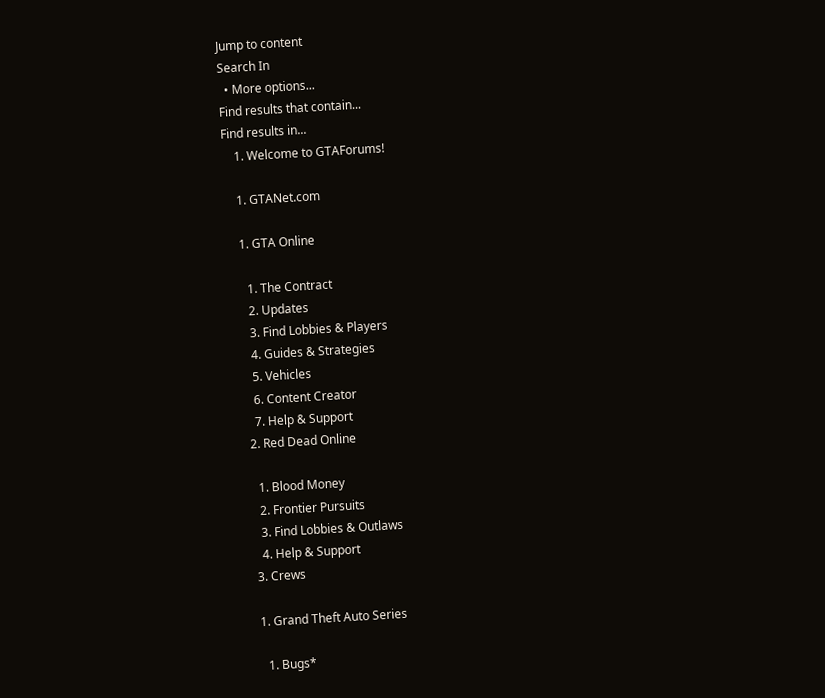Jump to content
Search In
  • More options...
Find results that contain...
Find results in...
    1. Welcome to GTAForums!

    1. GTANet.com

    1. GTA Online

      1. The Contract
      2. Updates
      3. Find Lobbies & Players
      4. Guides & Strategies
      5. Vehicles
      6. Content Creator
      7. Help & Support
    2. Red Dead Online

      1. Blood Money
      2. Frontier Pursuits
      3. Find Lobbies & Outlaws
      4. Help & Support
    3. Crews

    1. Grand Theft Auto Series

      1. Bugs*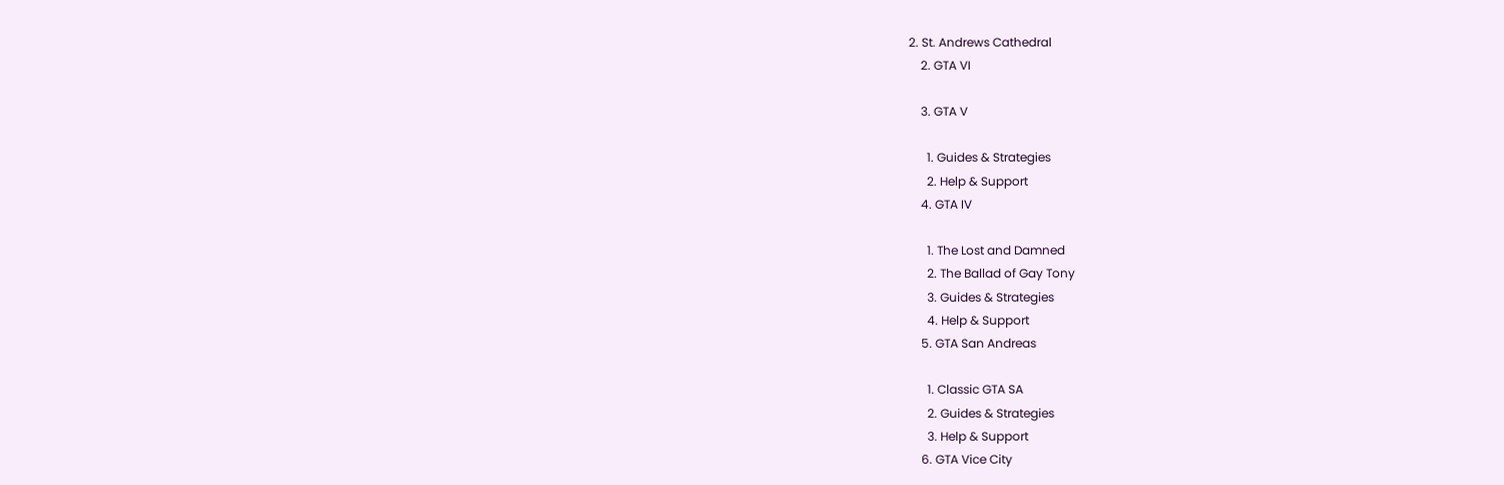2. St. Andrews Cathedral
    2. GTA VI

    3. GTA V

      1. Guides & Strategies
      2. Help & Support
    4. GTA IV

      1. The Lost and Damned
      2. The Ballad of Gay Tony
      3. Guides & Strategies
      4. Help & Support
    5. GTA San Andreas

      1. Classic GTA SA
      2. Guides & Strategies
      3. Help & Support
    6. GTA Vice City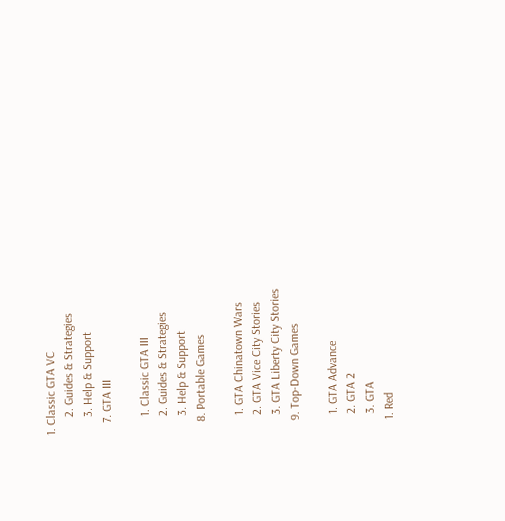1. Classic GTA VC
      2. Guides & Strategies
      3. Help & Support
    7. GTA III

      1. Classic GTA III
      2. Guides & Strategies
      3. Help & Support
    8. Portable Games

      1. GTA Chinatown Wars
      2. GTA Vice City Stories
      3. GTA Liberty City Stories
    9. Top-Down Games

      1. GTA Advance
      2. GTA 2
      3. GTA
    1. Red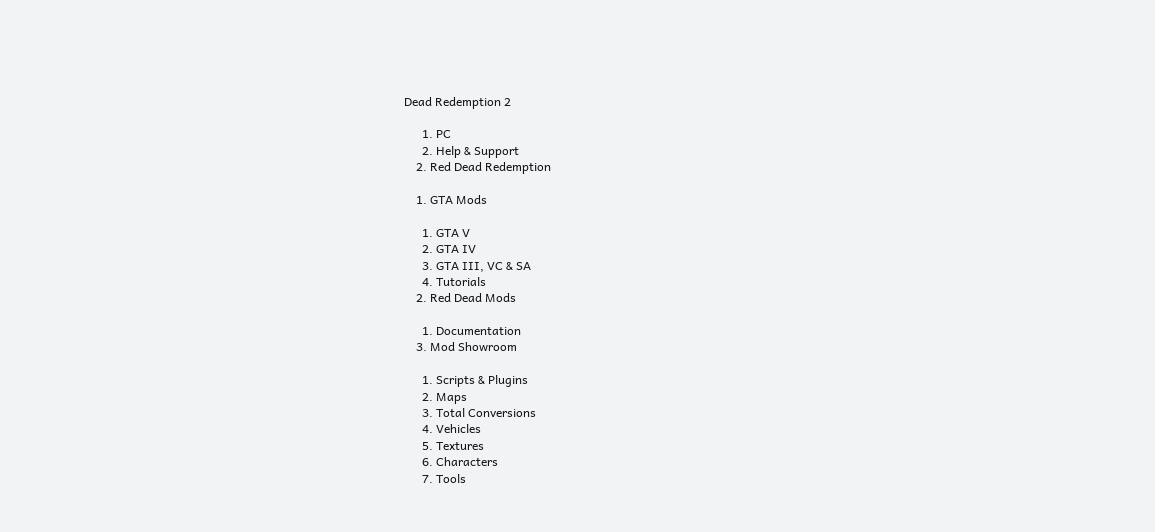Dead Redemption 2

      1. PC
      2. Help & Support
    2. Red Dead Redemption

    1. GTA Mods

      1. GTA V
      2. GTA IV
      3. GTA III, VC & SA
      4. Tutorials
    2. Red Dead Mods

      1. Documentation
    3. Mod Showroom

      1. Scripts & Plugins
      2. Maps
      3. Total Conversions
      4. Vehicles
      5. Textures
      6. Characters
      7. Tools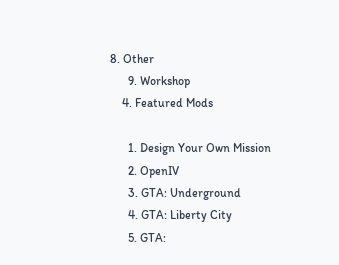8. Other
      9. Workshop
    4. Featured Mods

      1. Design Your Own Mission
      2. OpenIV
      3. GTA: Underground
      4. GTA: Liberty City
      5. GTA: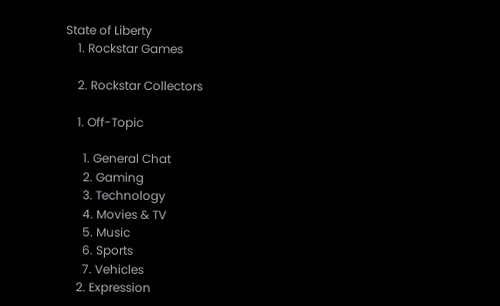State of Liberty
    1. Rockstar Games

    2. Rockstar Collectors

    1. Off-Topic

      1. General Chat
      2. Gaming
      3. Technology
      4. Movies & TV
      5. Music
      6. Sports
      7. Vehicles
    2. Expression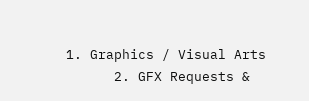1. Graphics / Visual Arts
      2. GFX Requests &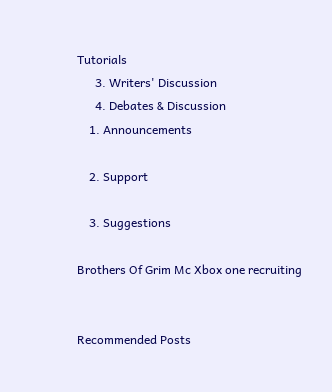Tutorials
      3. Writers' Discussion
      4. Debates & Discussion
    1. Announcements

    2. Support

    3. Suggestions

Brothers Of Grim Mc Xbox one recruiting


Recommended Posts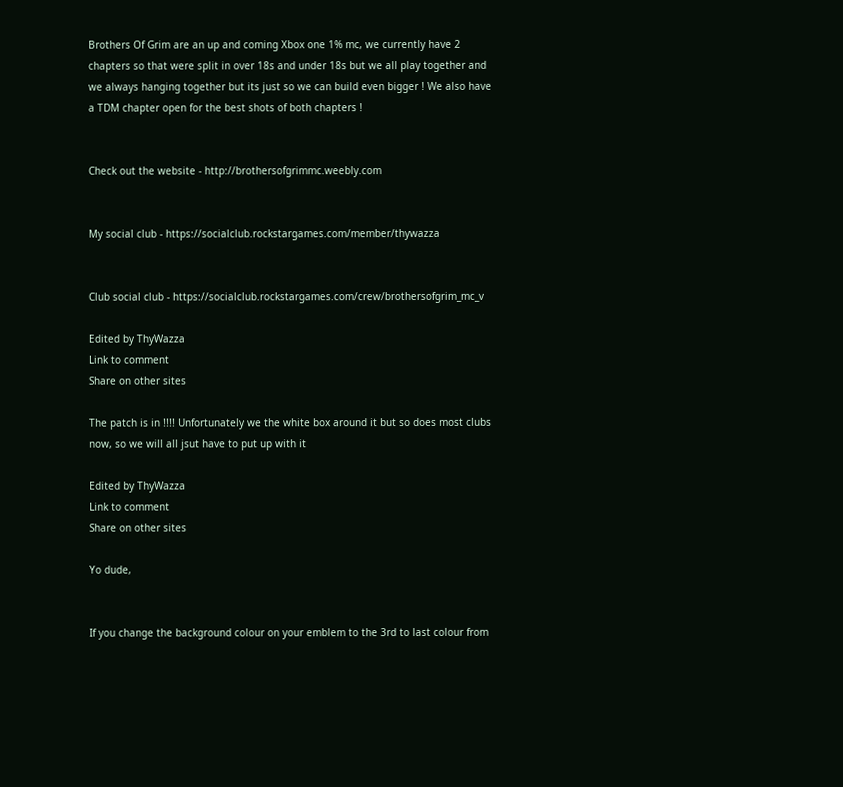Brothers Of Grim are an up and coming Xbox one 1% mc, we currently have 2 chapters so that were split in over 18s and under 18s but we all play together and we always hanging together but its just so we can build even bigger ! We also have a TDM chapter open for the best shots of both chapters !


Check out the website - http://brothersofgrimmc.weebly.com


My social club - https://socialclub.rockstargames.com/member/thywazza


Club social club - https://socialclub.rockstargames.com/crew/brothersofgrim_mc_v

Edited by ThyWazza
Link to comment
Share on other sites

The patch is in !!!! Unfortunately we the white box around it but so does most clubs now, so we will all jsut have to put up with it

Edited by ThyWazza
Link to comment
Share on other sites

Yo dude,


If you change the background colour on your emblem to the 3rd to last colour from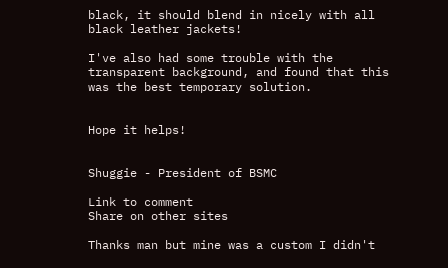black, it should blend in nicely with all black leather jackets!

I've also had some trouble with the transparent background, and found that this was the best temporary solution.


Hope it helps!


Shuggie - President of BSMC

Link to comment
Share on other sites

Thanks man but mine was a custom I didn't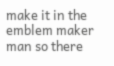make it in the emblem maker man so there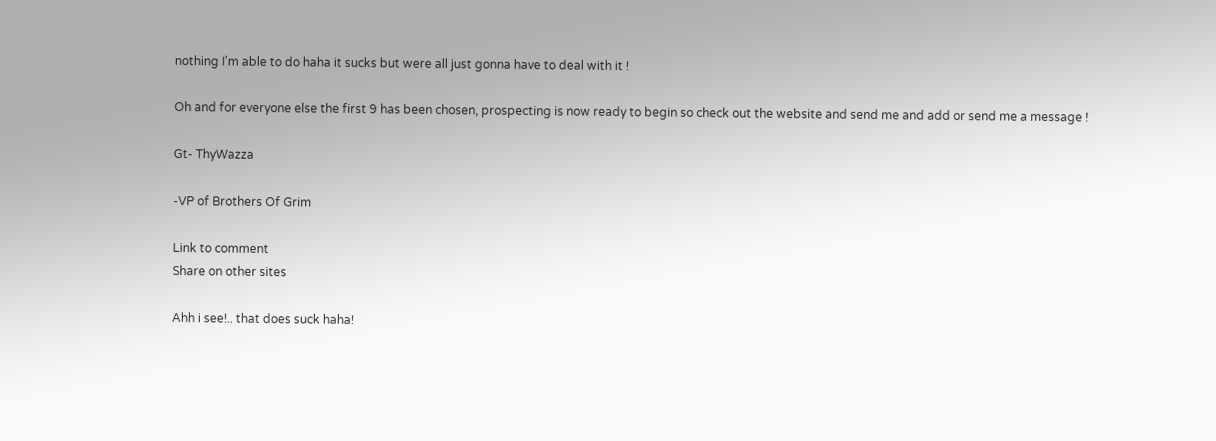nothing I'm able to do haha it sucks but were all just gonna have to deal with it !

Oh and for everyone else the first 9 has been chosen, prospecting is now ready to begin so check out the website and send me and add or send me a message !

Gt- ThyWazza

-VP of Brothers Of Grim

Link to comment
Share on other sites

Ahh i see!.. that does suck haha!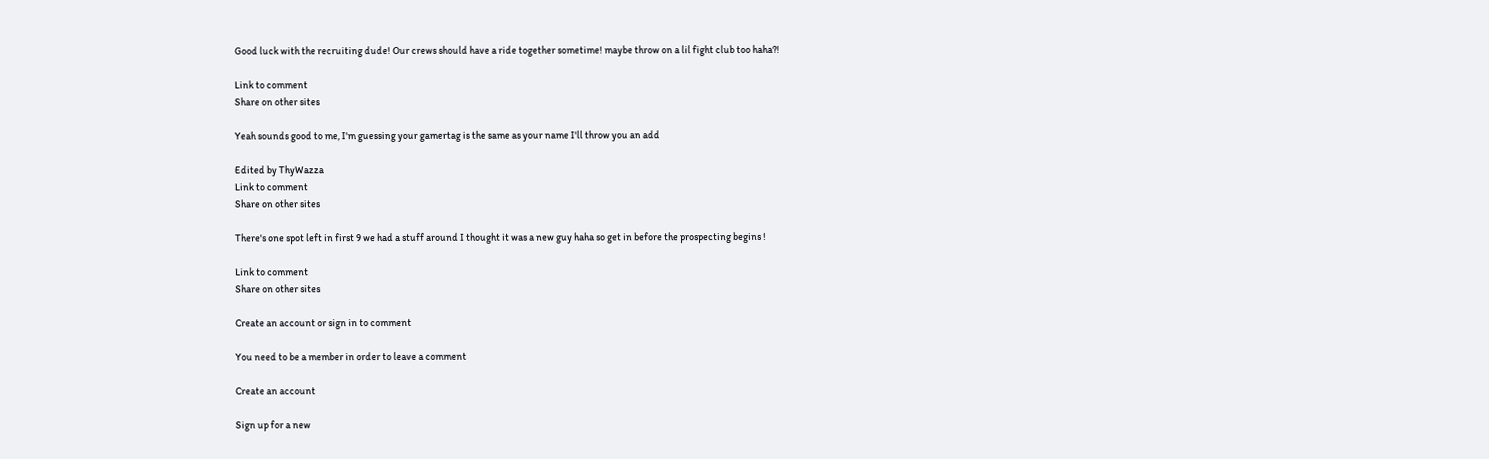Good luck with the recruiting dude! Our crews should have a ride together sometime! maybe throw on a lil fight club too haha?!

Link to comment
Share on other sites

Yeah sounds good to me, I'm guessing your gamertag is the same as your name I'll throw you an add

Edited by ThyWazza
Link to comment
Share on other sites

There's one spot left in first 9 we had a stuff around I thought it was a new guy haha so get in before the prospecting begins !

Link to comment
Share on other sites

Create an account or sign in to comment

You need to be a member in order to leave a comment

Create an account

Sign up for a new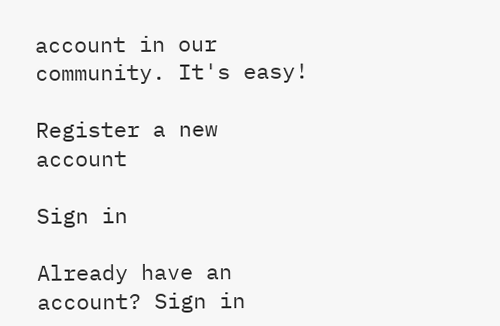account in our community. It's easy!

Register a new account

Sign in

Already have an account? Sign in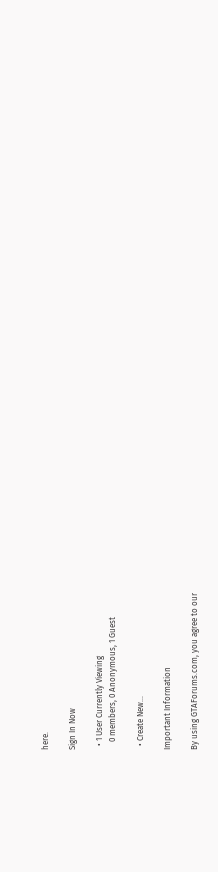here.

Sign In Now

  • 1 User Currently Viewing
    0 members, 0 Anonymous, 1 Guest

  • Create New...

Important Information

By using GTAForums.com, you agree to our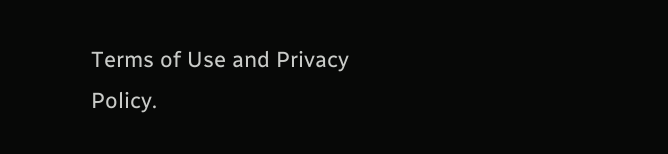Terms of Use and Privacy Policy.